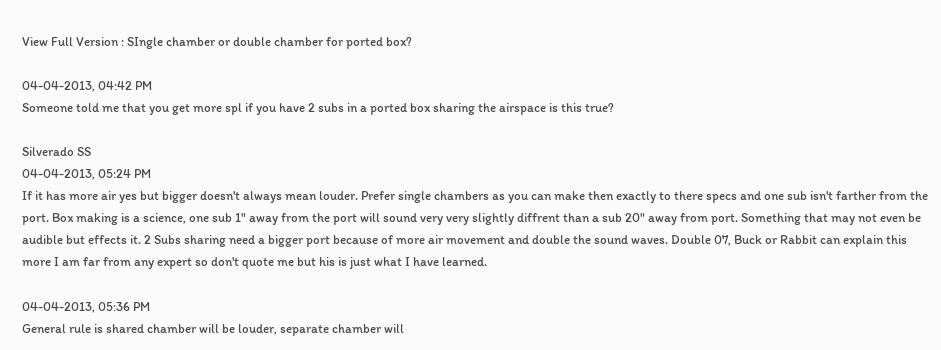View Full Version : SIngle chamber or double chamber for ported box?

04-04-2013, 04:42 PM
Someone told me that you get more spl if you have 2 subs in a ported box sharing the airspace is this true?

Silverado SS
04-04-2013, 05:24 PM
If it has more air yes but bigger doesn't always mean louder. Prefer single chambers as you can make then exactly to there specs and one sub isn't farther from the port. Box making is a science, one sub 1" away from the port will sound very very slightly diffrent than a sub 20" away from port. Something that may not even be audible but effects it. 2 Subs sharing need a bigger port because of more air movement and double the sound waves. Double 07, Buck or Rabbit can explain this more I am far from any expert so don't quote me but his is just what I have learned.

04-04-2013, 05:36 PM
General rule is shared chamber will be louder, separate chamber will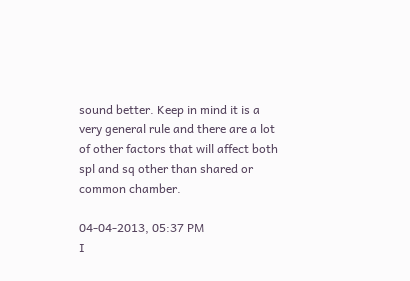sound better. Keep in mind it is a very general rule and there are a lot of other factors that will affect both spl and sq other than shared or common chamber.

04-04-2013, 05:37 PM
I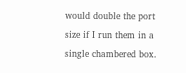would double the port size if I run them in a single chambered box.